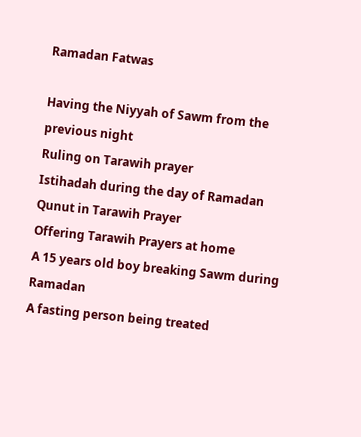Ramadan Fatwas

Having the Niyyah of Sawm from the previous night
Ruling on Tarawih prayer
Istihadah during the day of Ramadan
Qunut in Tarawih Prayer
Offering Tarawih Prayers at home
A 15 years old boy breaking Sawm during Ramadan
A fasting person being treated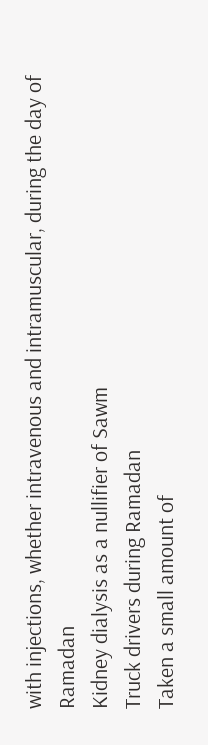with injections, whether intravenous and intramuscular, during the day of Ramadan
Kidney dialysis as a nullifier of Sawm
Truck drivers during Ramadan
Taken a small amount of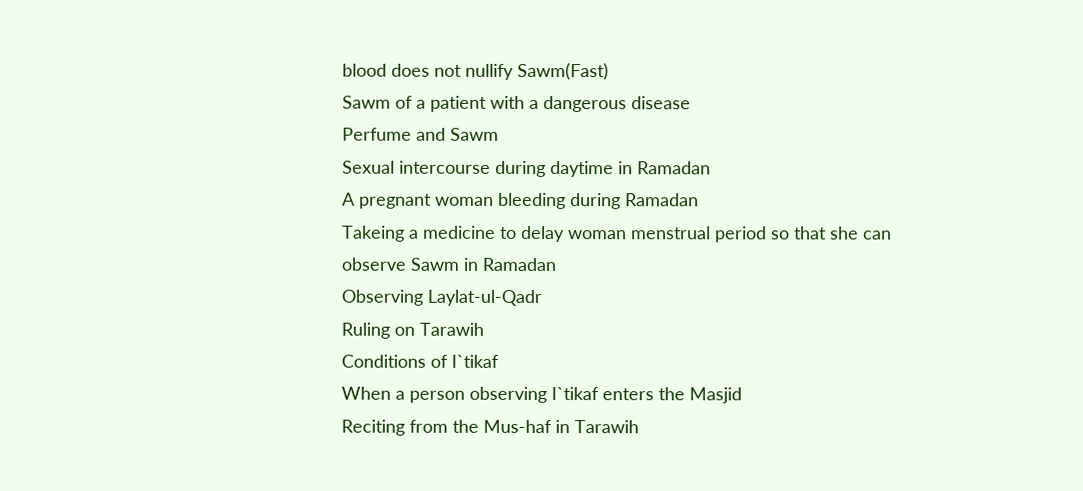blood does not nullify Sawm(Fast)
Sawm of a patient with a dangerous disease
Perfume and Sawm
Sexual intercourse during daytime in Ramadan
A pregnant woman bleeding during Ramadan
Takeing a medicine to delay woman menstrual period so that she can observe Sawm in Ramadan
Observing Laylat-ul-Qadr
Ruling on Tarawih
Conditions of I`tikaf
When a person observing I`tikaf enters the Masjid
Reciting from the Mus-haf in Tarawih